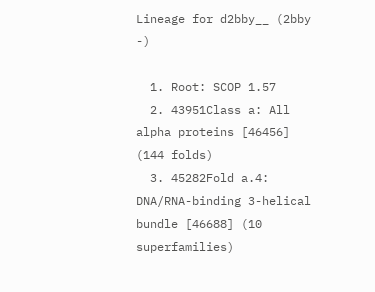Lineage for d2bby__ (2bby -)

  1. Root: SCOP 1.57
  2. 43951Class a: All alpha proteins [46456] (144 folds)
  3. 45282Fold a.4: DNA/RNA-binding 3-helical bundle [46688] (10 superfamilies)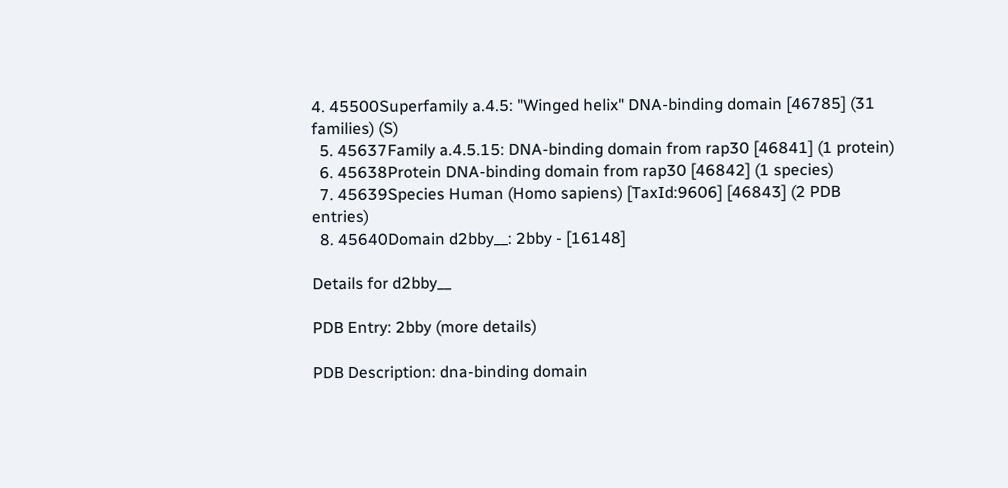4. 45500Superfamily a.4.5: "Winged helix" DNA-binding domain [46785] (31 families) (S)
  5. 45637Family a.4.5.15: DNA-binding domain from rap30 [46841] (1 protein)
  6. 45638Protein DNA-binding domain from rap30 [46842] (1 species)
  7. 45639Species Human (Homo sapiens) [TaxId:9606] [46843] (2 PDB entries)
  8. 45640Domain d2bby__: 2bby - [16148]

Details for d2bby__

PDB Entry: 2bby (more details)

PDB Description: dna-binding domain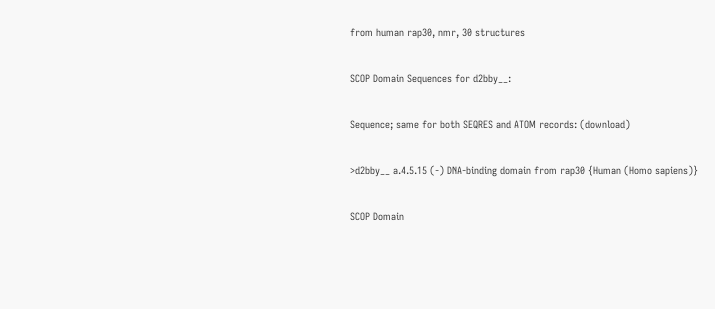from human rap30, nmr, 30 structures

SCOP Domain Sequences for d2bby__:

Sequence; same for both SEQRES and ATOM records: (download)

>d2bby__ a.4.5.15 (-) DNA-binding domain from rap30 {Human (Homo sapiens)}

SCOP Domain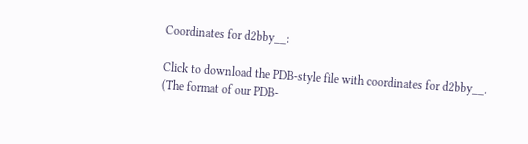Coordinates for d2bby__:

Click to download the PDB-style file with coordinates for d2bby__.
(The format of our PDB-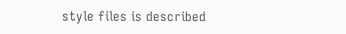style files is described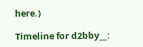here.)

Timeline for d2bby__: